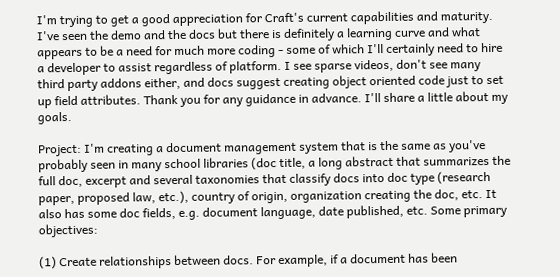I'm trying to get a good appreciation for Craft's current capabilities and maturity. I've seen the demo and the docs but there is definitely a learning curve and what appears to be a need for much more coding - some of which I'll certainly need to hire a developer to assist regardless of platform. I see sparse videos, don't see many third party addons either, and docs suggest creating object oriented code just to set up field attributes. Thank you for any guidance in advance. I'll share a little about my goals.

Project: I'm creating a document management system that is the same as you've probably seen in many school libraries (doc title, a long abstract that summarizes the full doc, excerpt and several taxonomies that classify docs into doc type (research paper, proposed law, etc.), country of origin, organization creating the doc, etc. It also has some doc fields, e.g. document language, date published, etc. Some primary objectives:

(1) Create relationships between docs. For example, if a document has been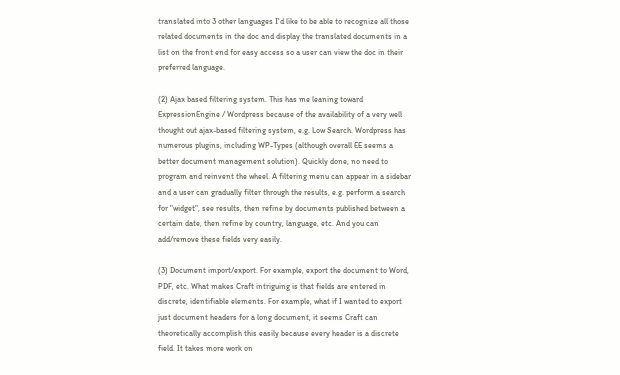translated into 3 other languages I'd like to be able to recognize all those related documents in the doc and display the translated documents in a list on the front end for easy access so a user can view the doc in their preferred language.

(2) Ajax based filtering system. This has me leaning toward ExpressionEngine / Wordpress because of the availability of a very well thought out ajax-based filtering system, e.g. Low Search. Wordpress has numerous plugins, including WP-Types (although overall EE seems a better document management solution). Quickly done, no need to program and reinvent the wheel. A filtering menu can appear in a sidebar and a user can gradually filter through the results, e.g. perform a search for "widget", see results, then refine by documents published between a certain date, then refine by country, language, etc. And you can add/remove these fields very easily.

(3) Document import/export. For example, export the document to Word, PDF, etc. What makes Craft intriguing is that fields are entered in discrete, identifiable elements. For example, what if I wanted to export just document headers for a long document, it seems Craft can theoretically accomplish this easily because every header is a discrete field. It takes more work on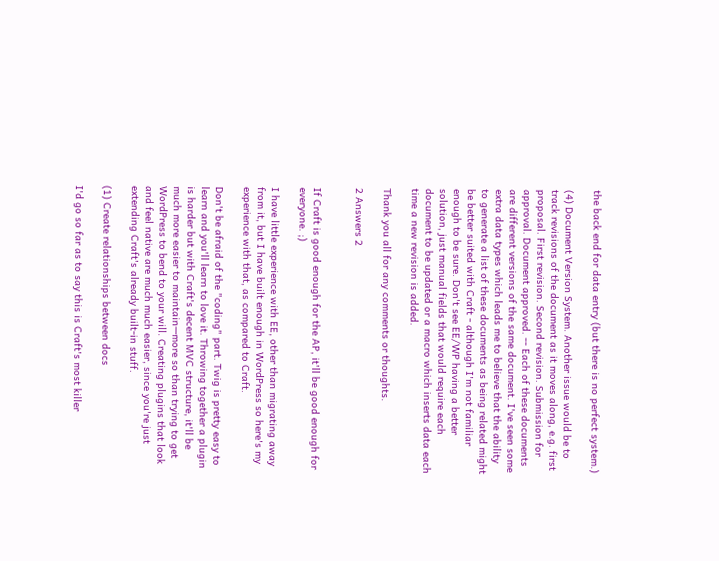the back end for data entry (but there is no perfect system.)

(4) Document Version System. Another issue would be to track revisions of the document as it moves along, e.g. first proposal. First revision. Second revision. Submission for approval. Document approved. -- Each of these documents are different versions of the same document. I've seen some extra data types which leads me to believe that the ability to generate a list of these documents as being related might be better suited with Craft - although I'm not familiar enough to be sure. Don't see EE/WP having a better solution, just manual fields that would require each document to be updated or a macro which inserts data each time a new revision is added.

Thank you all for any comments or thoughts.

2 Answers 2


If Craft is good enough for the AP, it'll be good enough for everyone. ;)

I have little experience with EE, other than migrating away from it, but I have built enough in WordPress so here's my experience with that, as compared to Craft.

Don't be afraid of the "coding" part. Twig is pretty easy to learn and you'll learn to love it. Throwing together a plugin is harder but with Craft's decent MVC structure, it'll be much more easier to maintain—more so than trying to get WordPress to bend to your will. Creating plugins that look and feel native are much much easier, since you're just extending Craft's already built-in stuff.

(1) Create relationships between docs

I'd go so far as to say this is Craft's most killer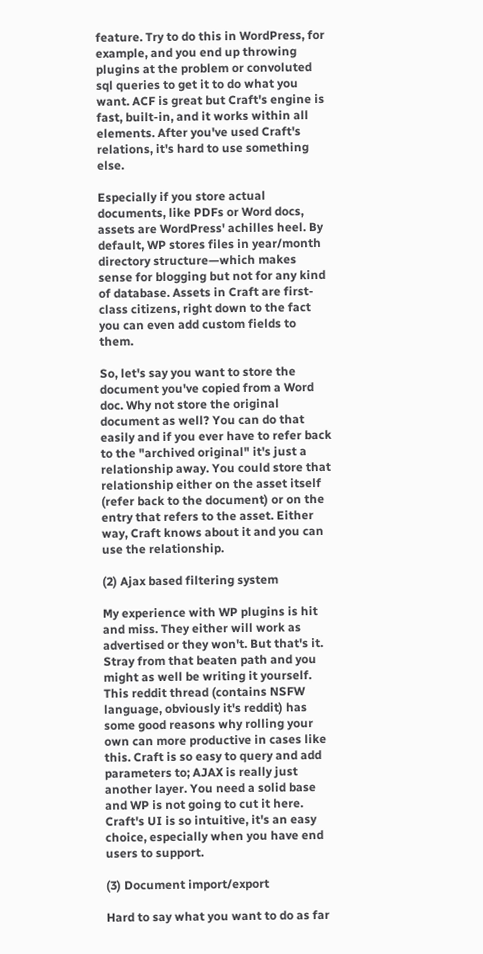feature. Try to do this in WordPress, for example, and you end up throwing plugins at the problem or convoluted sql queries to get it to do what you want. ACF is great but Craft's engine is fast, built-in, and it works within all elements. After you've used Craft's relations, it's hard to use something else.

Especially if you store actual documents, like PDFs or Word docs, assets are WordPress' achilles heel. By default, WP stores files in year/month directory structure—which makes sense for blogging but not for any kind of database. Assets in Craft are first-class citizens, right down to the fact you can even add custom fields to them.

So, let's say you want to store the document you've copied from a Word doc. Why not store the original document as well? You can do that easily and if you ever have to refer back to the "archived original" it's just a relationship away. You could store that relationship either on the asset itself (refer back to the document) or on the entry that refers to the asset. Either way, Craft knows about it and you can use the relationship.

(2) Ajax based filtering system

My experience with WP plugins is hit and miss. They either will work as advertised or they won't. But that's it. Stray from that beaten path and you might as well be writing it yourself. This reddit thread (contains NSFW language, obviously it's reddit) has some good reasons why rolling your own can more productive in cases like this. Craft is so easy to query and add parameters to; AJAX is really just another layer. You need a solid base and WP is not going to cut it here. Craft's UI is so intuitive, it's an easy choice, especially when you have end users to support.

(3) Document import/export

Hard to say what you want to do as far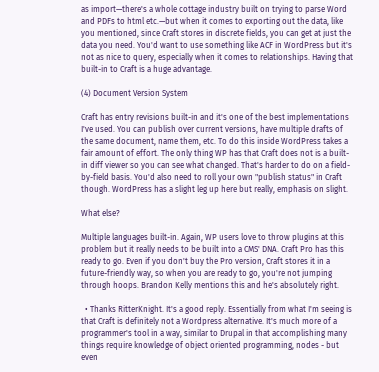as import—there's a whole cottage industry built on trying to parse Word and PDFs to html etc.—but when it comes to exporting out the data, like you mentioned, since Craft stores in discrete fields, you can get at just the data you need. You'd want to use something like ACF in WordPress but it's not as nice to query, especially when it comes to relationships. Having that built-in to Craft is a huge advantage.

(4) Document Version System

Craft has entry revisions built-in and it's one of the best implementations I've used. You can publish over current versions, have multiple drafts of the same document, name them, etc. To do this inside WordPress takes a fair amount of effort. The only thing WP has that Craft does not is a built-in diff viewer so you can see what changed. That's harder to do on a field-by-field basis. You'd also need to roll your own "publish status" in Craft though. WordPress has a slight leg up here but really, emphasis on slight.

What else?

Multiple languages built-in. Again, WP users love to throw plugins at this problem but it really needs to be built into a CMS' DNA. Craft Pro has this ready to go. Even if you don't buy the Pro version, Craft stores it in a future-friendly way, so when you are ready to go, you're not jumping through hoops. Brandon Kelly mentions this and he's absolutely right.

  • Thanks RitterKnight. It's a good reply. Essentially from what I'm seeing is that Craft is definitely not a Wordpress alternative. It's much more of a programmer's tool in a way, similar to Drupal in that accomplishing many things require knowledge of object oriented programming, nodes - but even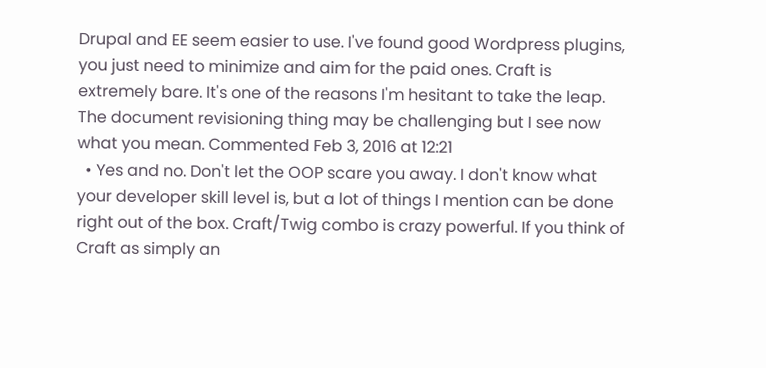Drupal and EE seem easier to use. I've found good Wordpress plugins, you just need to minimize and aim for the paid ones. Craft is extremely bare. It's one of the reasons I'm hesitant to take the leap. The document revisioning thing may be challenging but I see now what you mean. Commented Feb 3, 2016 at 12:21
  • Yes and no. Don't let the OOP scare you away. I don't know what your developer skill level is, but a lot of things I mention can be done right out of the box. Craft/Twig combo is crazy powerful. If you think of Craft as simply an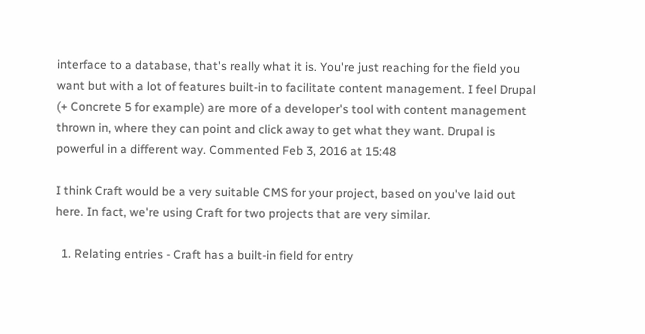interface to a database, that's really what it is. You're just reaching for the field you want but with a lot of features built-in to facilitate content management. I feel Drupal (+ Concrete 5 for example) are more of a developer's tool with content management thrown in, where they can point and click away to get what they want. Drupal is powerful in a different way. Commented Feb 3, 2016 at 15:48

I think Craft would be a very suitable CMS for your project, based on you've laid out here. In fact, we're using Craft for two projects that are very similar.

  1. Relating entries - Craft has a built-in field for entry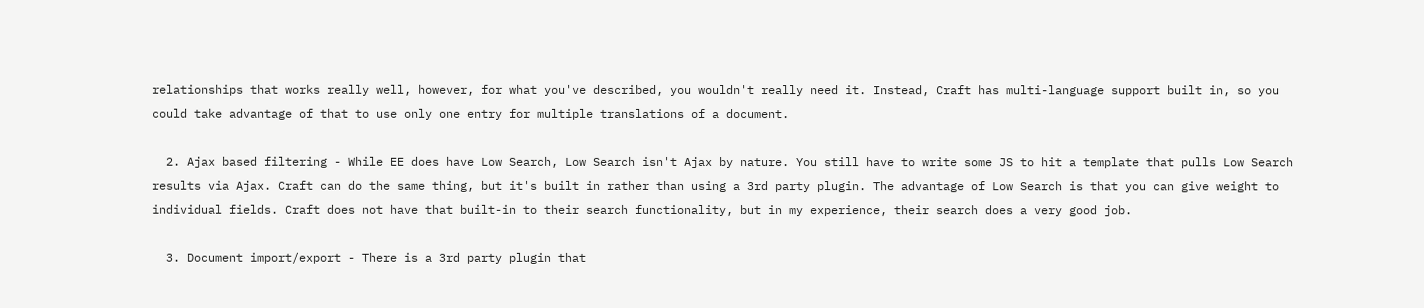relationships that works really well, however, for what you've described, you wouldn't really need it. Instead, Craft has multi-language support built in, so you could take advantage of that to use only one entry for multiple translations of a document.

  2. Ajax based filtering - While EE does have Low Search, Low Search isn't Ajax by nature. You still have to write some JS to hit a template that pulls Low Search results via Ajax. Craft can do the same thing, but it's built in rather than using a 3rd party plugin. The advantage of Low Search is that you can give weight to individual fields. Craft does not have that built-in to their search functionality, but in my experience, their search does a very good job.

  3. Document import/export - There is a 3rd party plugin that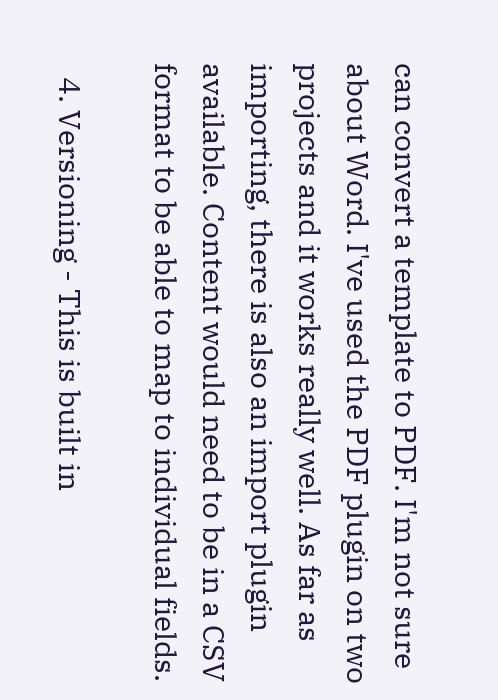can convert a template to PDF. I'm not sure about Word. I've used the PDF plugin on two projects and it works really well. As far as importing, there is also an import plugin available. Content would need to be in a CSV format to be able to map to individual fields.

  4. Versioning - This is built in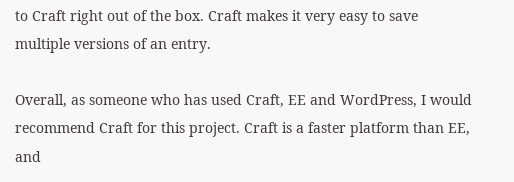to Craft right out of the box. Craft makes it very easy to save multiple versions of an entry.

Overall, as someone who has used Craft, EE and WordPress, I would recommend Craft for this project. Craft is a faster platform than EE, and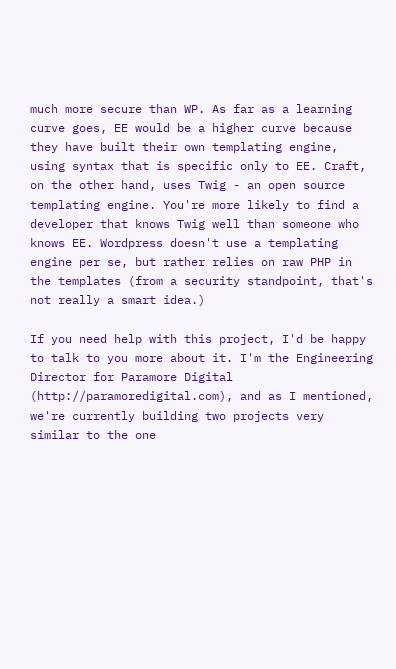much more secure than WP. As far as a learning curve goes, EE would be a higher curve because they have built their own templating engine, using syntax that is specific only to EE. Craft, on the other hand, uses Twig - an open source templating engine. You're more likely to find a developer that knows Twig well than someone who knows EE. Wordpress doesn't use a templating engine per se, but rather relies on raw PHP in the templates (from a security standpoint, that's not really a smart idea.)

If you need help with this project, I'd be happy to talk to you more about it. I'm the Engineering Director for Paramore Digital (http://paramoredigital.com), and as I mentioned, we're currently building two projects very similar to the one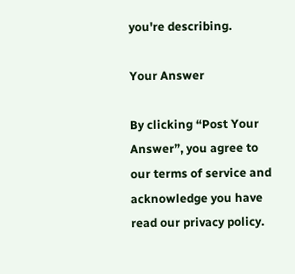you're describing.

Your Answer

By clicking “Post Your Answer”, you agree to our terms of service and acknowledge you have read our privacy policy.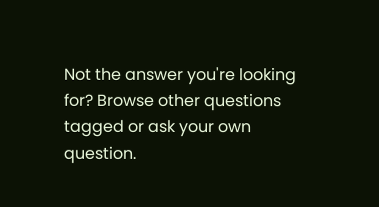Not the answer you're looking for? Browse other questions tagged or ask your own question.